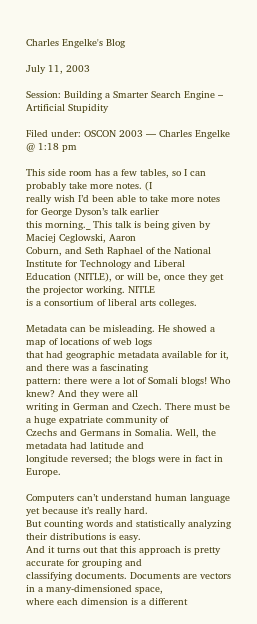Charles Engelke's Blog

July 11, 2003

Session: Building a Smarter Search Engine – Artificial Stupidity

Filed under: OSCON 2003 — Charles Engelke @ 1:18 pm

This side room has a few tables, so I can probably take more notes. (I
really wish I’d been able to take more notes for George Dyson’s talk earlier
this morning._ This talk is being given by Maciej Ceglowski, Aaron
Coburn, and Seth Raphael of the National Institute for Technology and Liberal
Education (NITLE), or will be, once they get the projector working. NITLE
is a consortium of liberal arts colleges.

Metadata can be misleading. He showed a map of locations of web logs
that had geographic metadata available for it, and there was a fascinating
pattern: there were a lot of Somali blogs! Who knew? And they were all
writing in German and Czech. There must be a huge expatriate community of
Czechs and Germans in Somalia. Well, the metadata had latitude and
longitude reversed; the blogs were in fact in Europe.

Computers can’t understand human language yet because it’s really hard.
But counting words and statistically analyzing their distributions is easy.
And it turns out that this approach is pretty accurate for grouping and
classifying documents. Documents are vectors in a many-dimensioned space,
where each dimension is a different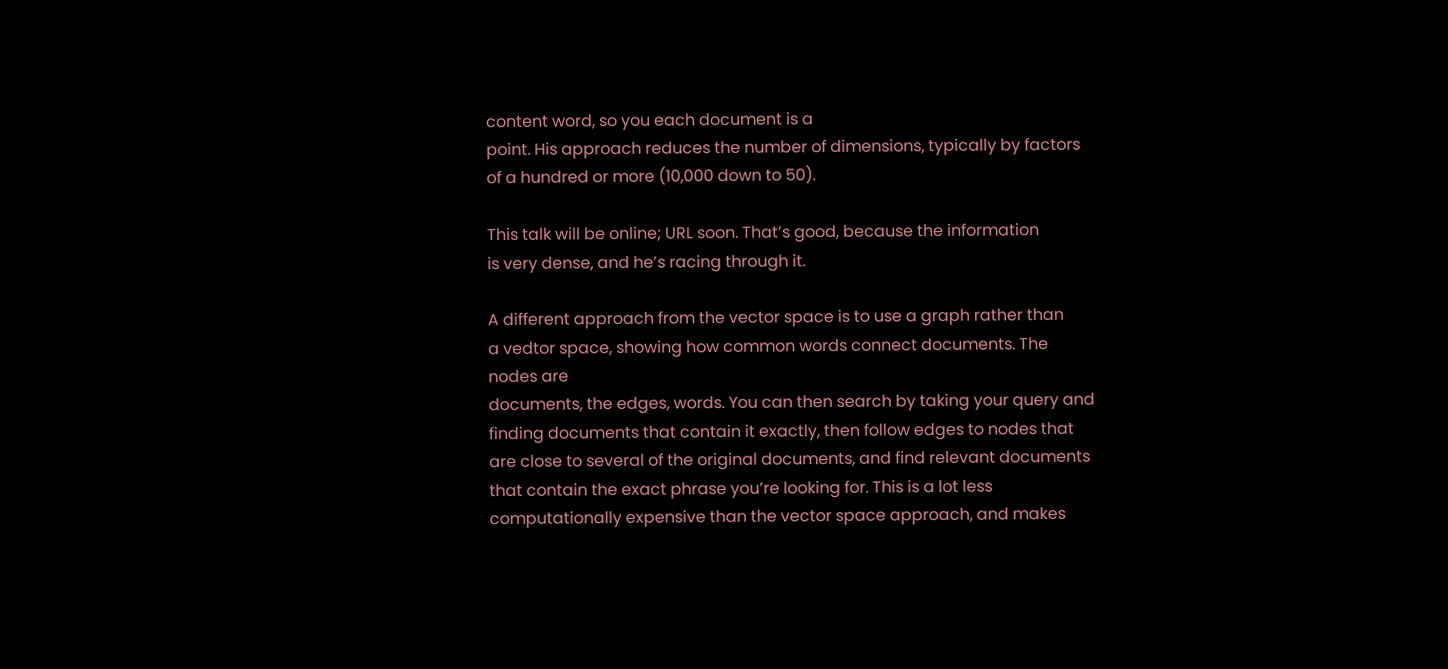content word, so you each document is a
point. His approach reduces the number of dimensions, typically by factors
of a hundred or more (10,000 down to 50).

This talk will be online; URL soon. That’s good, because the information
is very dense, and he’s racing through it.

A different approach from the vector space is to use a graph rather than
a vedtor space, showing how common words connect documents. The nodes are
documents, the edges, words. You can then search by taking your query and
finding documents that contain it exactly, then follow edges to nodes that
are close to several of the original documents, and find relevant documents
that contain the exact phrase you’re looking for. This is a lot less
computationally expensive than the vector space approach, and makes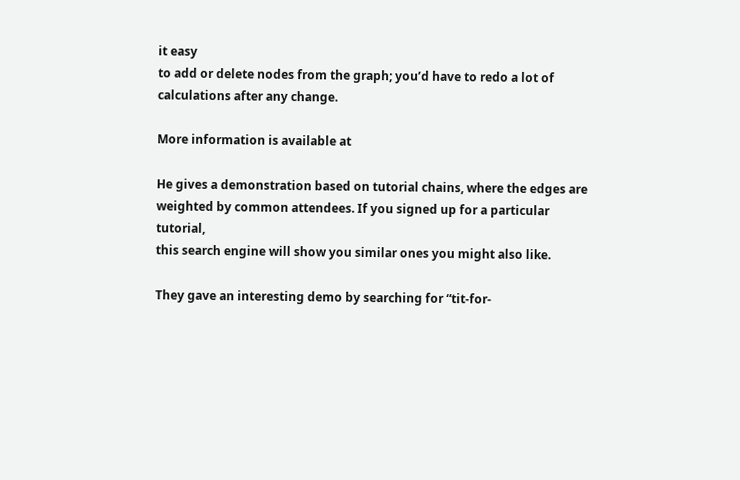it easy
to add or delete nodes from the graph; you’d have to redo a lot of
calculations after any change.

More information is available at

He gives a demonstration based on tutorial chains, where the edges are
weighted by common attendees. If you signed up for a particular tutorial,
this search engine will show you similar ones you might also like.

They gave an interesting demo by searching for “tit-for-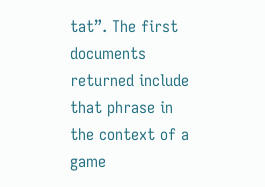tat”. The first
documents returned include that phrase in the context of a game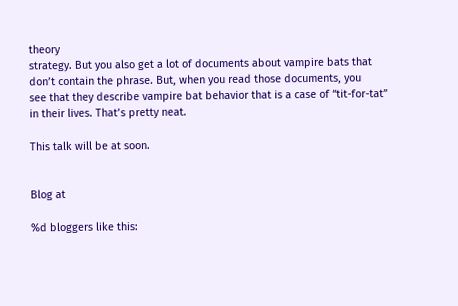theory
strategy. But you also get a lot of documents about vampire bats that
don’t contain the phrase. But, when you read those documents, you
see that they describe vampire bat behavior that is a case of “tit-for-tat”
in their lives. That’s pretty neat.

This talk will be at soon.


Blog at

%d bloggers like this: